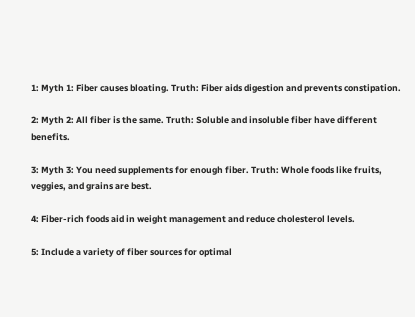1: Myth 1: Fiber causes bloating. Truth: Fiber aids digestion and prevents constipation.

2: Myth 2: All fiber is the same. Truth: Soluble and insoluble fiber have different benefits.

3: Myth 3: You need supplements for enough fiber. Truth: Whole foods like fruits, veggies, and grains are best.

4: Fiber-rich foods aid in weight management and reduce cholesterol levels.

5: Include a variety of fiber sources for optimal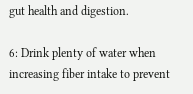gut health and digestion.

6: Drink plenty of water when increasing fiber intake to prevent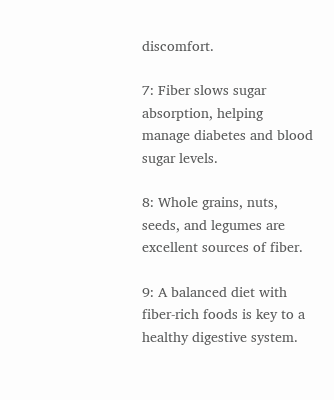discomfort.

7: Fiber slows sugar absorption, helping manage diabetes and blood sugar levels.

8: Whole grains, nuts, seeds, and legumes are excellent sources of fiber.

9: A balanced diet with fiber-rich foods is key to a healthy digestive system.